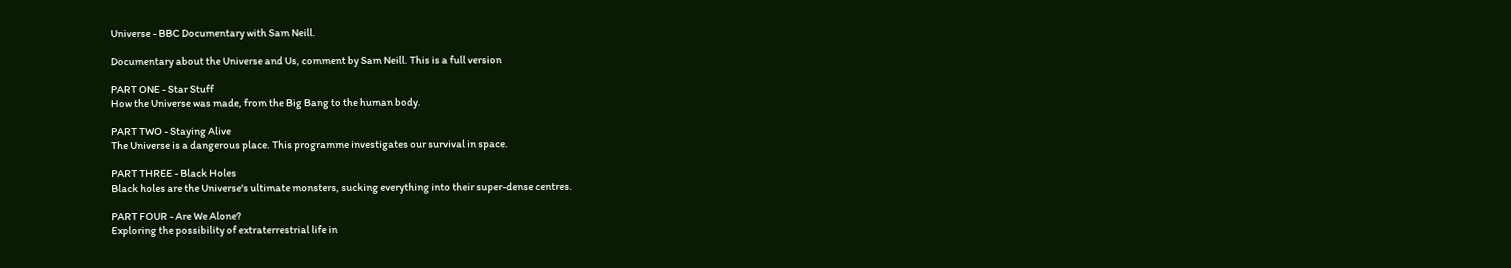Universe - BBC Documentary with Sam Neill.

Documentary about the Universe and Us, comment by Sam Neill. This is a full version

PART ONE - Star Stuff
How the Universe was made, from the Big Bang to the human body.

PART TWO - Staying Alive
The Universe is a dangerous place. This programme investigates our survival in space.

PART THREE - Black Holes
Black holes are the Universe's ultimate monsters, sucking everything into their super-dense centres.

PART FOUR - Are We Alone?
Exploring the possibility of extraterrestrial life in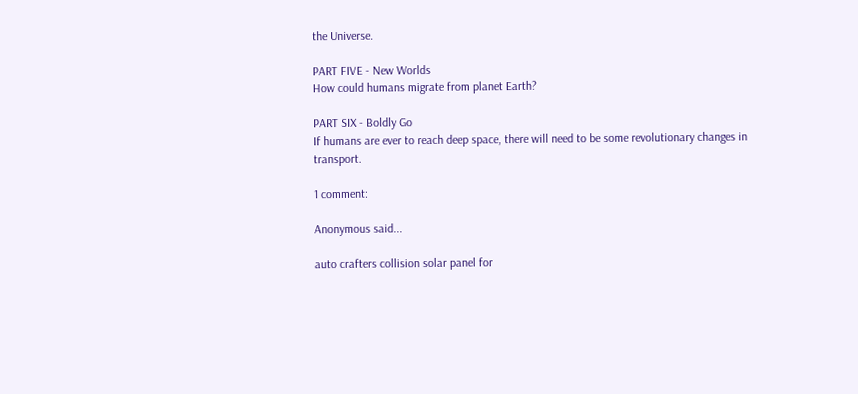the Universe.

PART FIVE - New Worlds
How could humans migrate from planet Earth?

PART SIX - Boldly Go
If humans are ever to reach deep space, there will need to be some revolutionary changes in transport.

1 comment:

Anonymous said...

auto crafters collision solar panel for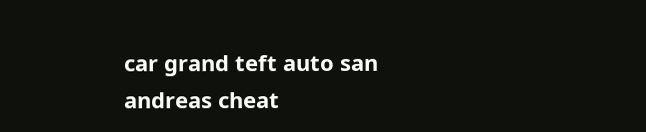car grand teft auto san andreas cheat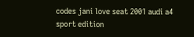codes jani love seat 2001 audi a4 sport edition